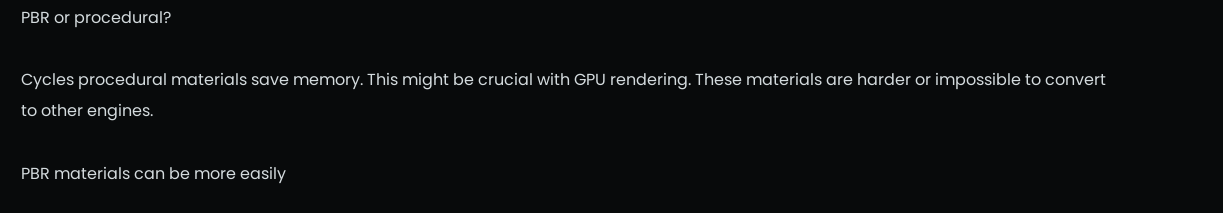PBR or procedural?

Cycles procedural materials save memory. This might be crucial with GPU rendering. These materials are harder or impossible to convert to other engines.

PBR materials can be more easily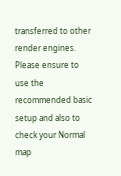transferred to other render engines. Please ensure to use the recommended basic setup and also to check your Normal map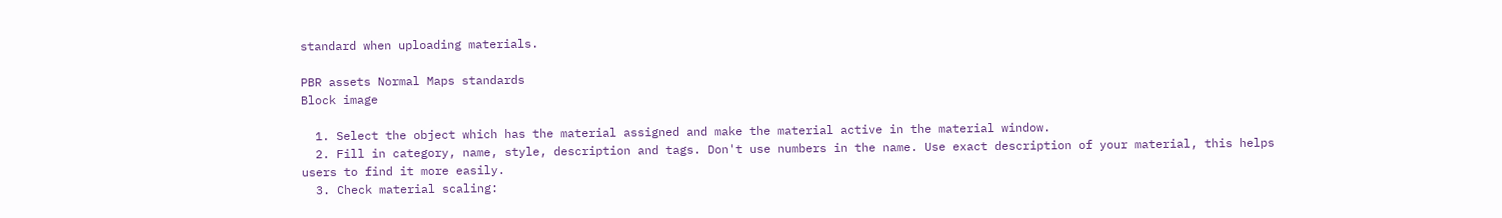standard when uploading materials.

PBR assets Normal Maps standards
Block image

  1. Select the object which has the material assigned and make the material active in the material window.
  2. Fill in category, name, style, description and tags. Don't use numbers in the name. Use exact description of your material, this helps users to find it more easily.
  3. Check material scaling: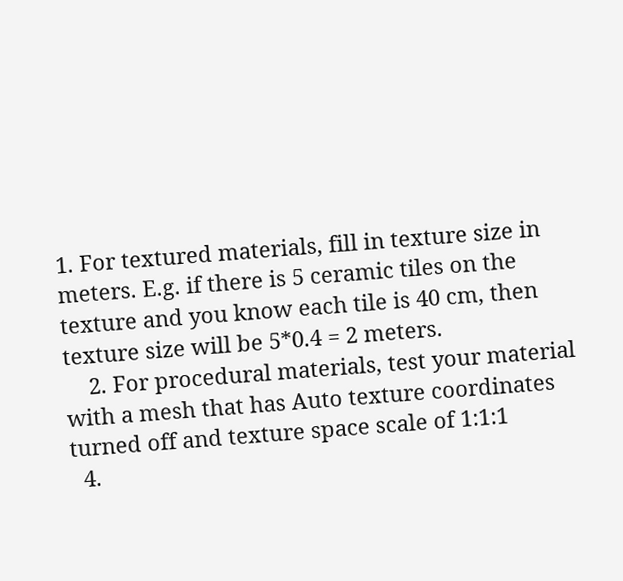1. For textured materials, fill in texture size in meters. E.g. if there is 5 ceramic tiles on the texture and you know each tile is 40 cm, then texture size will be 5*0.4 = 2 meters.
    2. For procedural materials, test your material with a mesh that has Auto texture coordinates turned off and texture space scale of 1:1:1
  4.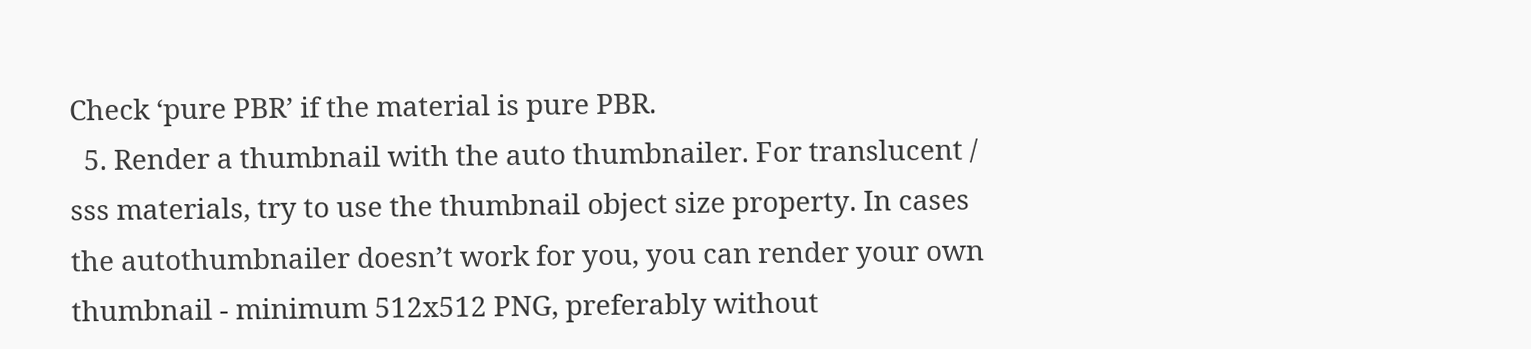Check ‘pure PBR’ if the material is pure PBR.
  5. Render a thumbnail with the auto thumbnailer. For translucent / sss materials, try to use the thumbnail object size property. In cases the autothumbnailer doesn’t work for you, you can render your own thumbnail - minimum 512x512 PNG, preferably without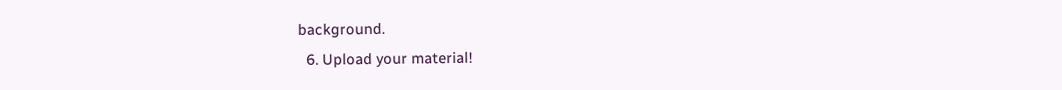background.
  6. Upload your material!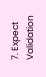7. Expect Validation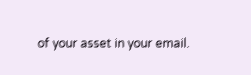of your asset in your email.